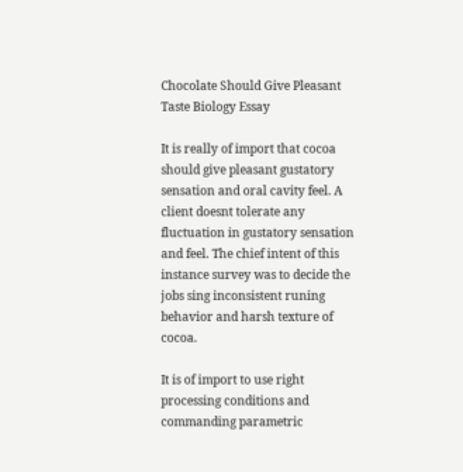Chocolate Should Give Pleasant Taste Biology Essay

It is really of import that cocoa should give pleasant gustatory sensation and oral cavity feel. A client doesnt tolerate any fluctuation in gustatory sensation and feel. The chief intent of this instance survey was to decide the jobs sing inconsistent runing behavior and harsh texture of cocoa.

It is of import to use right processing conditions and commanding parametric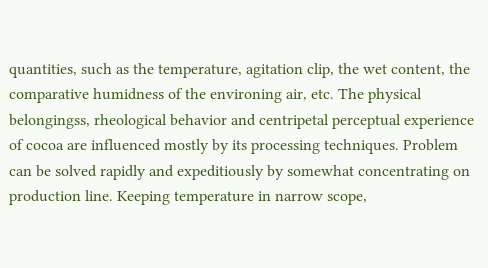quantities, such as the temperature, agitation clip, the wet content, the comparative humidness of the environing air, etc. The physical belongingss, rheological behavior and centripetal perceptual experience of cocoa are influenced mostly by its processing techniques. Problem can be solved rapidly and expeditiously by somewhat concentrating on production line. Keeping temperature in narrow scope,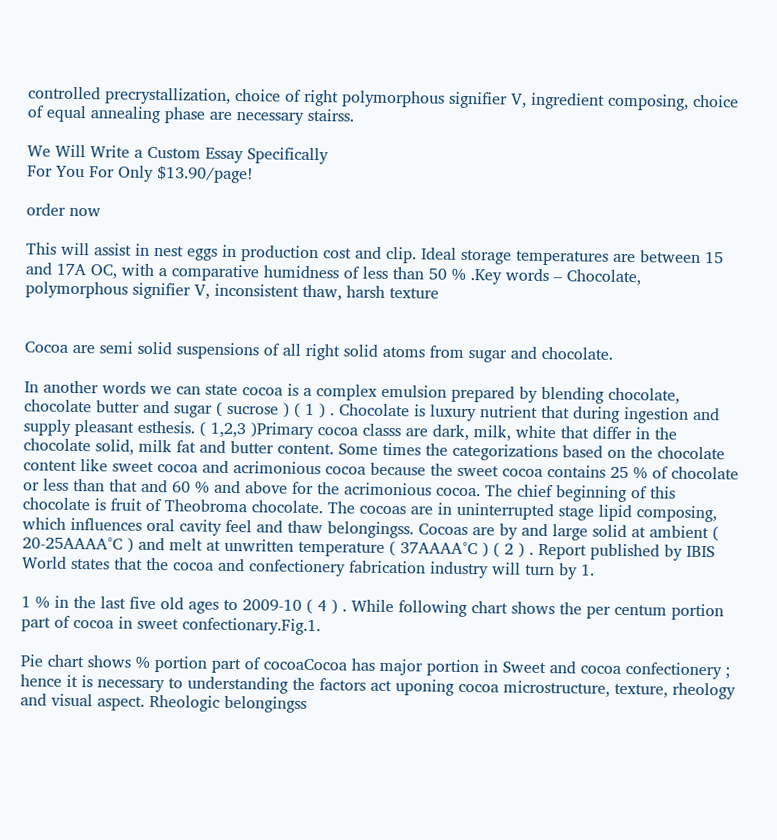controlled precrystallization, choice of right polymorphous signifier V, ingredient composing, choice of equal annealing phase are necessary stairss.

We Will Write a Custom Essay Specifically
For You For Only $13.90/page!

order now

This will assist in nest eggs in production cost and clip. Ideal storage temperatures are between 15 and 17A OC, with a comparative humidness of less than 50 % .Key words – Chocolate, polymorphous signifier V, inconsistent thaw, harsh texture


Cocoa are semi solid suspensions of all right solid atoms from sugar and chocolate.

In another words we can state cocoa is a complex emulsion prepared by blending chocolate, chocolate butter and sugar ( sucrose ) ( 1 ) . Chocolate is luxury nutrient that during ingestion and supply pleasant esthesis. ( 1,2,3 )Primary cocoa classs are dark, milk, white that differ in the chocolate solid, milk fat and butter content. Some times the categorizations based on the chocolate content like sweet cocoa and acrimonious cocoa because the sweet cocoa contains 25 % of chocolate or less than that and 60 % and above for the acrimonious cocoa. The chief beginning of this chocolate is fruit of Theobroma chocolate. The cocoas are in uninterrupted stage lipid composing, which influences oral cavity feel and thaw belongingss. Cocoas are by and large solid at ambient ( 20-25AAAA°C ) and melt at unwritten temperature ( 37AAAA°C ) ( 2 ) . Report published by IBIS World states that the cocoa and confectionery fabrication industry will turn by 1.

1 % in the last five old ages to 2009-10 ( 4 ) . While following chart shows the per centum portion part of cocoa in sweet confectionary.Fig.1.

Pie chart shows % portion part of cocoaCocoa has major portion in Sweet and cocoa confectionery ; hence it is necessary to understanding the factors act uponing cocoa microstructure, texture, rheology and visual aspect. Rheologic belongingss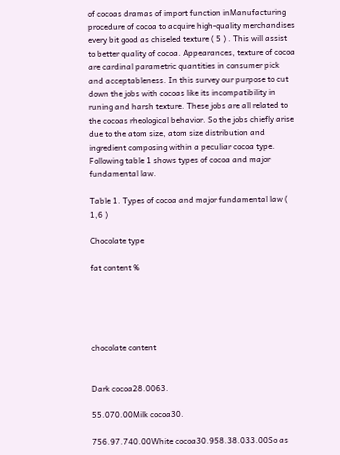of cocoas dramas of import function inManufacturing procedure of cocoa to acquire high-quality merchandises every bit good as chiseled texture ( 5 ) . This will assist to better quality of cocoa. Appearances, texture of cocoa are cardinal parametric quantities in consumer pick and acceptableness. In this survey our purpose to cut down the jobs with cocoas like its incompatibility in runing and harsh texture. These jobs are all related to the cocoas rheological behavior. So the jobs chiefly arise due to the atom size, atom size distribution and ingredient composing within a peculiar cocoa type. Following table 1 shows types of cocoa and major fundamental law.

Table 1. Types of cocoa and major fundamental law ( 1,6 )

Chocolate type

fat content %





chocolate content


Dark cocoa28.0063.

55.070.00Milk cocoa30.

756.97.740.00White cocoa30.958.38.033.00So as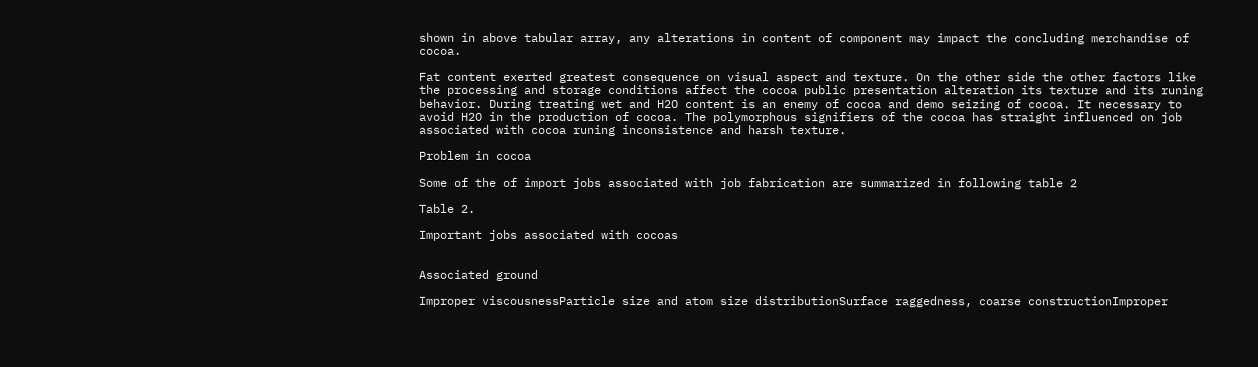shown in above tabular array, any alterations in content of component may impact the concluding merchandise of cocoa.

Fat content exerted greatest consequence on visual aspect and texture. On the other side the other factors like the processing and storage conditions affect the cocoa public presentation alteration its texture and its runing behavior. During treating wet and H2O content is an enemy of cocoa and demo seizing of cocoa. It necessary to avoid H2O in the production of cocoa. The polymorphous signifiers of the cocoa has straight influenced on job associated with cocoa runing inconsistence and harsh texture.

Problem in cocoa

Some of the of import jobs associated with job fabrication are summarized in following table 2

Table 2.

Important jobs associated with cocoas


Associated ground

Improper viscousnessParticle size and atom size distributionSurface raggedness, coarse constructionImproper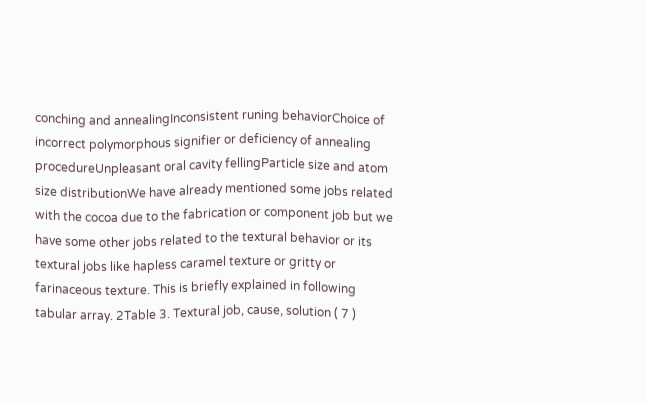conching and annealingInconsistent runing behaviorChoice of incorrect polymorphous signifier or deficiency of annealing procedureUnpleasant oral cavity fellingParticle size and atom size distributionWe have already mentioned some jobs related with the cocoa due to the fabrication or component job but we have some other jobs related to the textural behavior or its textural jobs like hapless caramel texture or gritty or farinaceous texture. This is briefly explained in following tabular array. 2Table 3. Textural job, cause, solution ( 7 )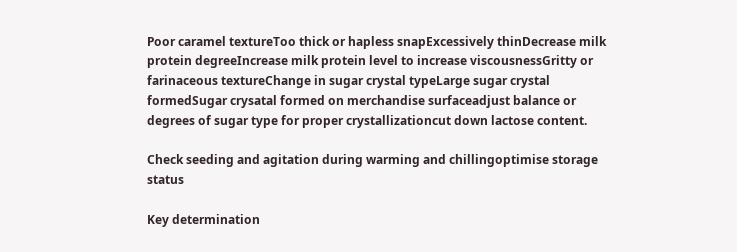Poor caramel textureToo thick or hapless snapExcessively thinDecrease milk protein degreeIncrease milk protein level to increase viscousnessGritty or farinaceous textureChange in sugar crystal typeLarge sugar crystal formedSugar crysatal formed on merchandise surfaceadjust balance or degrees of sugar type for proper crystallizationcut down lactose content.

Check seeding and agitation during warming and chillingoptimise storage status

Key determination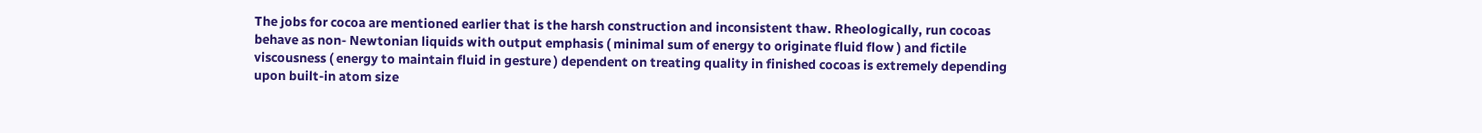The jobs for cocoa are mentioned earlier that is the harsh construction and inconsistent thaw. Rheologically, run cocoas behave as non- Newtonian liquids with output emphasis ( minimal sum of energy to originate fluid flow ) and fictile viscousness ( energy to maintain fluid in gesture ) dependent on treating quality in finished cocoas is extremely depending upon built-in atom size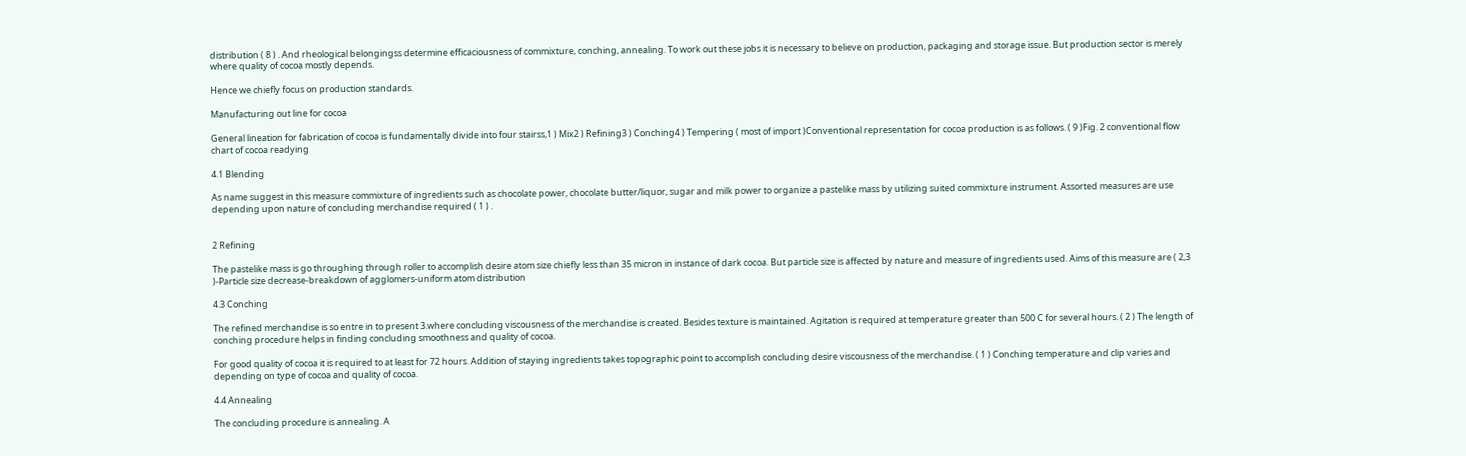distribution ( 8 ) . And rheological belongingss determine efficaciousness of commixture, conching, annealing. To work out these jobs it is necessary to believe on production, packaging and storage issue. But production sector is merely where quality of cocoa mostly depends.

Hence we chiefly focus on production standards.

Manufacturing out line for cocoa

General lineation for fabrication of cocoa is fundamentally divide into four stairss,1 ) Mix2 ) Refining3 ) Conching4 ) Tempering ( most of import )Conventional representation for cocoa production is as follows. ( 9 )Fig. 2 conventional flow chart of cocoa readying

4.1 Blending

As name suggest in this measure commixture of ingredients such as chocolate power, chocolate butter/liquor, sugar and milk power to organize a pastelike mass by utilizing suited commixture instrument. Assorted measures are use depending upon nature of concluding merchandise required ( 1 ) .


2 Refining

The pastelike mass is go throughing through roller to accomplish desire atom size chiefly less than 35 micron in instance of dark cocoa. But particle size is affected by nature and measure of ingredients used. Aims of this measure are ( 2,3 )-Particle size decrease-breakdown of agglomers-uniform atom distribution

4.3 Conching

The refined merchandise is so entre in to present 3.where concluding viscousness of the merchandise is created. Besides texture is maintained. Agitation is required at temperature greater than 500 C for several hours. ( 2 ) The length of conching procedure helps in finding concluding smoothness and quality of cocoa.

For good quality of cocoa it is required to at least for 72 hours. Addition of staying ingredients takes topographic point to accomplish concluding desire viscousness of the merchandise. ( 1 ) Conching temperature and clip varies and depending on type of cocoa and quality of cocoa.

4.4 Annealing

The concluding procedure is annealing. A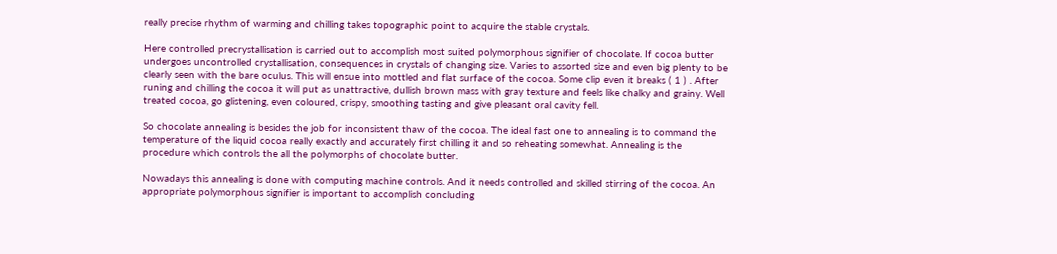really precise rhythm of warming and chilling takes topographic point to acquire the stable crystals.

Here controlled precrystallisation is carried out to accomplish most suited polymorphous signifier of chocolate. If cocoa butter undergoes uncontrolled crystallisation, consequences in crystals of changing size. Varies to assorted size and even big plenty to be clearly seen with the bare oculus. This will ensue into mottled and flat surface of the cocoa. Some clip even it breaks ( 1 ) . After runing and chilling the cocoa it will put as unattractive, dullish brown mass with gray texture and feels like chalky and grainy. Well treated cocoa, go glistening, even coloured, crispy, smoothing tasting and give pleasant oral cavity fell.

So chocolate annealing is besides the job for inconsistent thaw of the cocoa. The ideal fast one to annealing is to command the temperature of the liquid cocoa really exactly and accurately first chilling it and so reheating somewhat. Annealing is the procedure which controls the all the polymorphs of chocolate butter.

Nowadays this annealing is done with computing machine controls. And it needs controlled and skilled stirring of the cocoa. An appropriate polymorphous signifier is important to accomplish concluding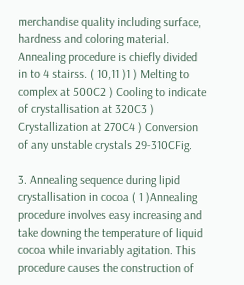merchandise quality including surface, hardness and coloring material. Annealing procedure is chiefly divided in to 4 stairss. ( 10,11 )1 ) Melting to complex at 500C2 ) Cooling to indicate of crystallisation at 320C3 ) Crystallization at 270C4 ) Conversion of any unstable crystals 29-310CFig.

3. Annealing sequence during lipid crystallisation in cocoa ( 1 )Annealing procedure involves easy increasing and take downing the temperature of liquid cocoa while invariably agitation. This procedure causes the construction of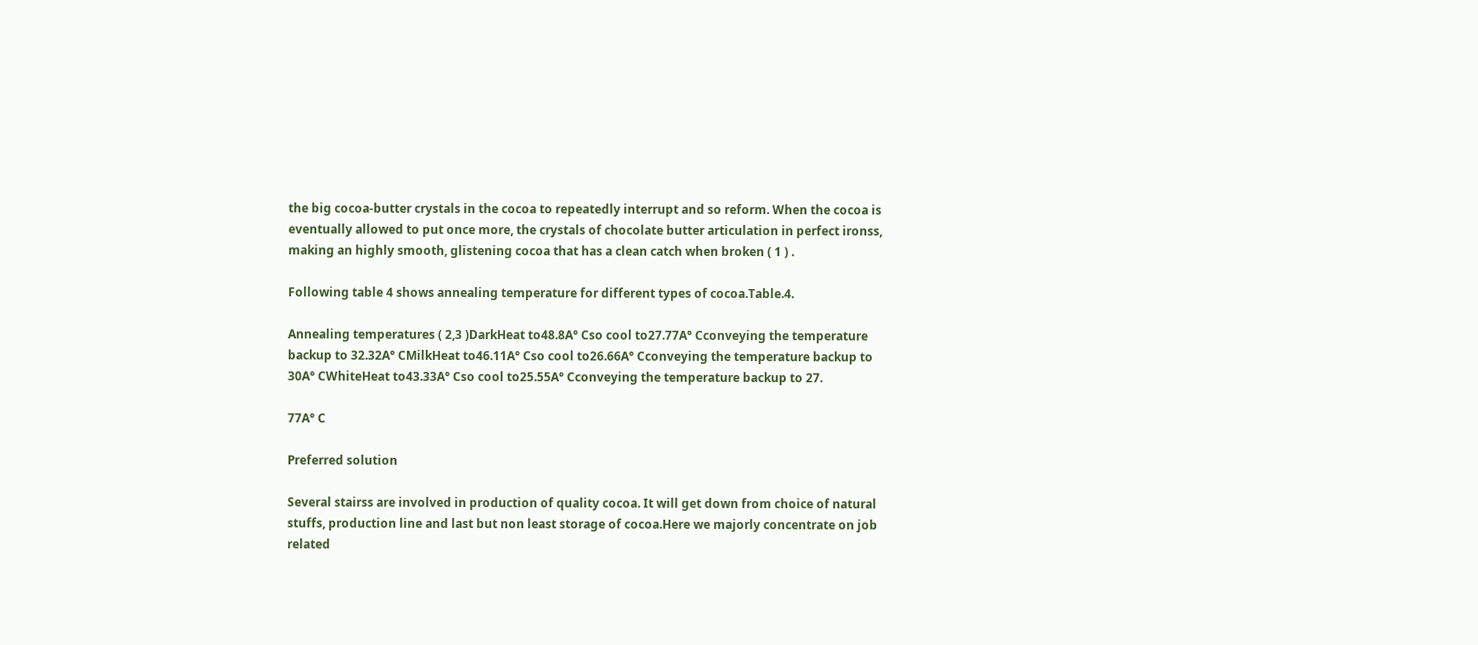the big cocoa-butter crystals in the cocoa to repeatedly interrupt and so reform. When the cocoa is eventually allowed to put once more, the crystals of chocolate butter articulation in perfect ironss, making an highly smooth, glistening cocoa that has a clean catch when broken ( 1 ) .

Following table 4 shows annealing temperature for different types of cocoa.Table.4.

Annealing temperatures ( 2,3 )DarkHeat to48.8A° Cso cool to27.77A° Cconveying the temperature backup to 32.32A° CMilkHeat to46.11A° Cso cool to26.66A° Cconveying the temperature backup to 30A° CWhiteHeat to43.33A° Cso cool to25.55A° Cconveying the temperature backup to 27.

77A° C

Preferred solution

Several stairss are involved in production of quality cocoa. It will get down from choice of natural stuffs, production line and last but non least storage of cocoa.Here we majorly concentrate on job related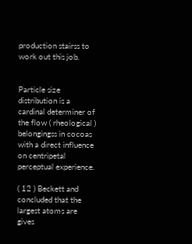production stairss to work out this job.


Particle size distribution is a cardinal determiner of the flow ( rheological ) belongingss in cocoas with a direct influence on centripetal perceptual experience.

( 12 ) Beckett and concluded that the largest atoms are gives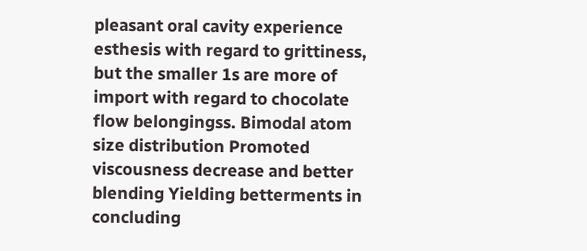pleasant oral cavity experience esthesis with regard to grittiness, but the smaller 1s are more of import with regard to chocolate flow belongingss. Bimodal atom size distribution Promoted viscousness decrease and better blending Yielding betterments in concluding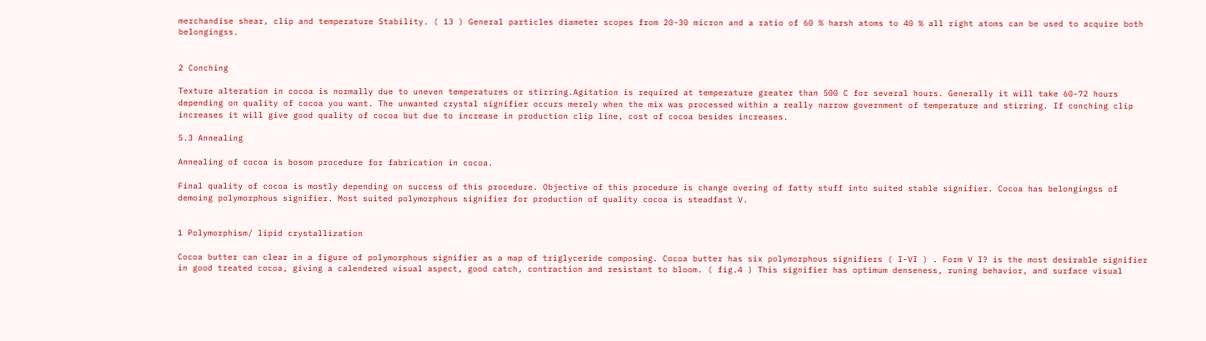merchandise shear, clip and temperature Stability. ( 13 ) General particles diameter scopes from 20-30 micron and a ratio of 60 % harsh atoms to 40 % all right atoms can be used to acquire both belongingss.


2 Conching

Texture alteration in cocoa is normally due to uneven temperatures or stirring.Agitation is required at temperature greater than 500 C for several hours. Generally it will take 60-72 hours depending on quality of cocoa you want. The unwanted crystal signifier occurs merely when the mix was processed within a really narrow government of temperature and stirring. If conching clip increases it will give good quality of cocoa but due to increase in production clip line, cost of cocoa besides increases.

5.3 Annealing

Annealing of cocoa is bosom procedure for fabrication in cocoa.

Final quality of cocoa is mostly depending on success of this procedure. Objective of this procedure is change overing of fatty stuff into suited stable signifier. Cocoa has belongingss of demoing polymorphous signifier. Most suited polymorphous signifier for production of quality cocoa is steadfast V.


1 Polymorphism/ lipid crystallization

Cocoa butter can clear in a figure of polymorphous signifier as a map of triglyceride composing. Cocoa butter has six polymorphous signifiers ( I-VI ) . Form V I? is the most desirable signifier in good treated cocoa, giving a calendered visual aspect, good catch, contraction and resistant to bloom. ( fig.4 ) This signifier has optimum denseness, runing behavior, and surface visual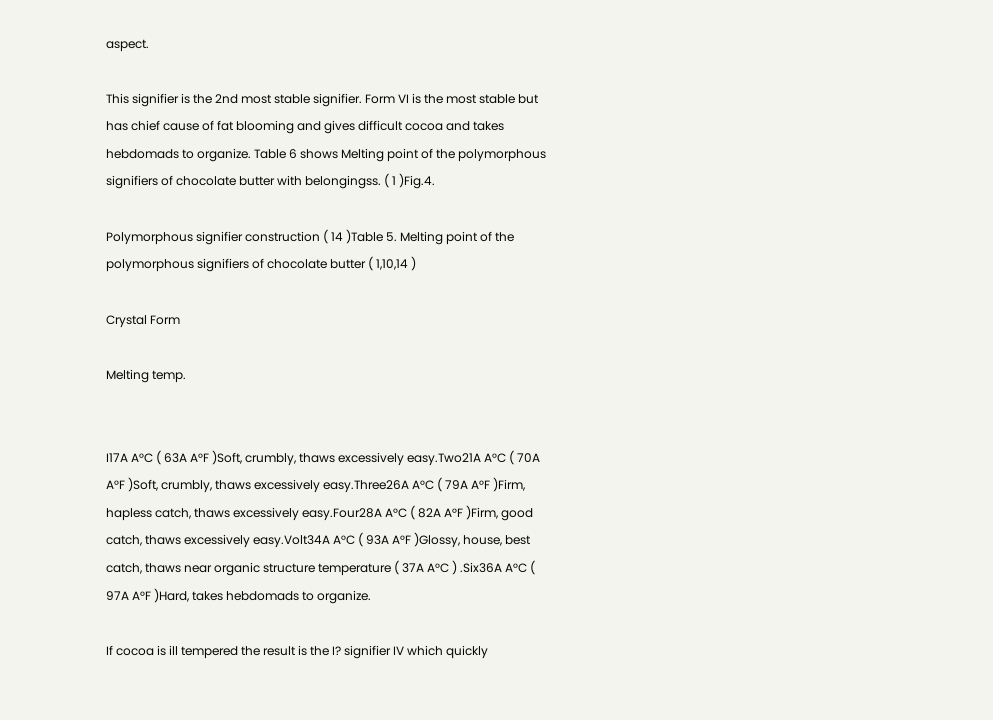aspect.

This signifier is the 2nd most stable signifier. Form VI is the most stable but has chief cause of fat blooming and gives difficult cocoa and takes hebdomads to organize. Table 6 shows Melting point of the polymorphous signifiers of chocolate butter with belongingss. ( 1 )Fig.4.

Polymorphous signifier construction ( 14 )Table 5. Melting point of the polymorphous signifiers of chocolate butter ( 1,10,14 )

Crystal Form

Melting temp.


I17A A°C ( 63A A°F )Soft, crumbly, thaws excessively easy.Two21A A°C ( 70A A°F )Soft, crumbly, thaws excessively easy.Three26A A°C ( 79A A°F )Firm, hapless catch, thaws excessively easy.Four28A A°C ( 82A A°F )Firm, good catch, thaws excessively easy.Volt34A A°C ( 93A A°F )Glossy, house, best catch, thaws near organic structure temperature ( 37A A°C ) .Six36A A°C ( 97A A°F )Hard, takes hebdomads to organize.

If cocoa is ill tempered the result is the I? signifier IV which quickly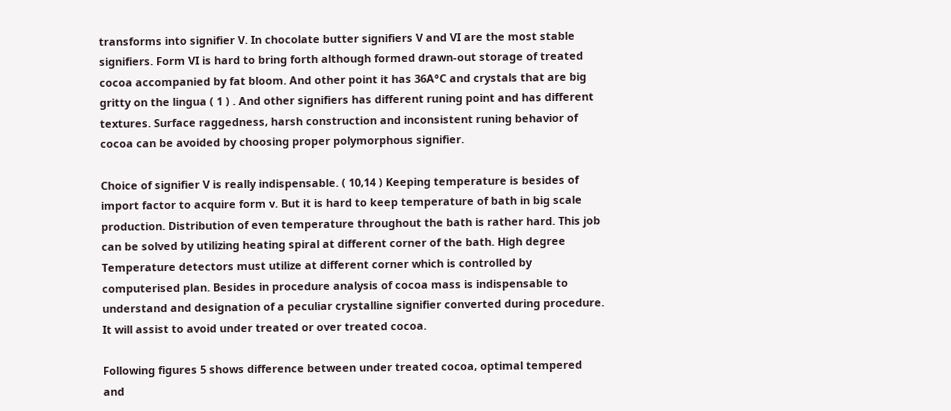transforms into signifier V. In chocolate butter signifiers V and VI are the most stable signifiers. Form VI is hard to bring forth although formed drawn-out storage of treated cocoa accompanied by fat bloom. And other point it has 36A°C and crystals that are big gritty on the lingua ( 1 ) . And other signifiers has different runing point and has different textures. Surface raggedness, harsh construction and inconsistent runing behavior of cocoa can be avoided by choosing proper polymorphous signifier.

Choice of signifier V is really indispensable. ( 10,14 ) Keeping temperature is besides of import factor to acquire form v. But it is hard to keep temperature of bath in big scale production. Distribution of even temperature throughout the bath is rather hard. This job can be solved by utilizing heating spiral at different corner of the bath. High degree Temperature detectors must utilize at different corner which is controlled by computerised plan. Besides in procedure analysis of cocoa mass is indispensable to understand and designation of a peculiar crystalline signifier converted during procedure. It will assist to avoid under treated or over treated cocoa.

Following figures 5 shows difference between under treated cocoa, optimal tempered and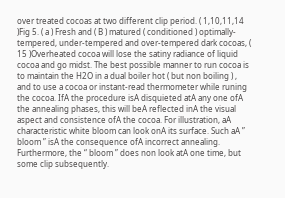over treated cocoas at two different clip period. ( 1,10,11,14 )Fig 5. ( a ) Fresh and ( B ) matured ( conditioned ) optimally-tempered, under-tempered and over-tempered dark cocoas, ( 15 )Overheated cocoa will lose the satiny radiance of liquid cocoa and go midst. The best possible manner to run cocoa is to maintain the H2O in a dual boiler hot ( but non boiling ) , and to use a cocoa or instant-read thermometer while runing the cocoa. IfA the procedure isA disquieted atA any one ofA the annealing phases, this will beA reflected inA the visual aspect and consistence ofA the cocoa. For illustration, aA characteristic white bloom can look onA its surface. Such aA ” bloom ” isA the consequence ofA incorrect annealing. Furthermore, the “ bloom ” does non look atA one time, but some clip subsequently.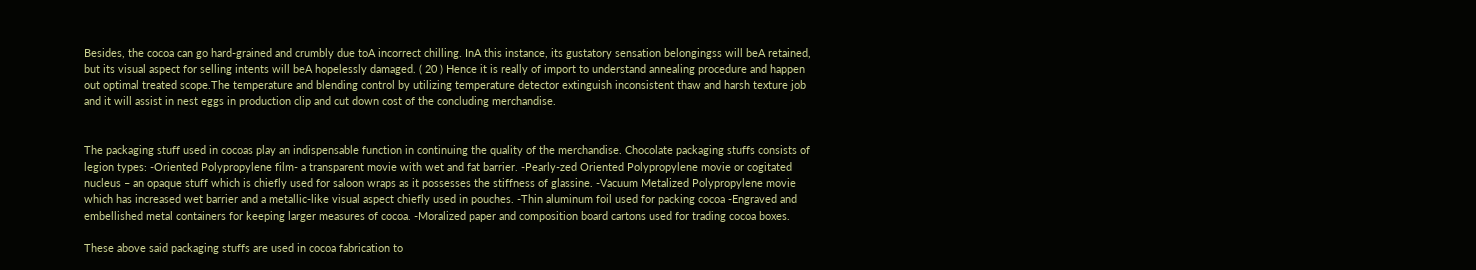Besides, the cocoa can go hard-grained and crumbly due toA incorrect chilling. InA this instance, its gustatory sensation belongingss will beA retained, but its visual aspect for selling intents will beA hopelessly damaged. ( 20 ) Hence it is really of import to understand annealing procedure and happen out optimal treated scope.The temperature and blending control by utilizing temperature detector extinguish inconsistent thaw and harsh texture job and it will assist in nest eggs in production clip and cut down cost of the concluding merchandise.


The packaging stuff used in cocoas play an indispensable function in continuing the quality of the merchandise. Chocolate packaging stuffs consists of legion types: -Oriented Polypropylene film- a transparent movie with wet and fat barrier. -Pearly-zed Oriented Polypropylene movie or cogitated nucleus – an opaque stuff which is chiefly used for saloon wraps as it possesses the stiffness of glassine. -Vacuum Metalized Polypropylene movie which has increased wet barrier and a metallic-like visual aspect chiefly used in pouches. -Thin aluminum foil used for packing cocoa -Engraved and embellished metal containers for keeping larger measures of cocoa. -Moralized paper and composition board cartons used for trading cocoa boxes.

These above said packaging stuffs are used in cocoa fabrication to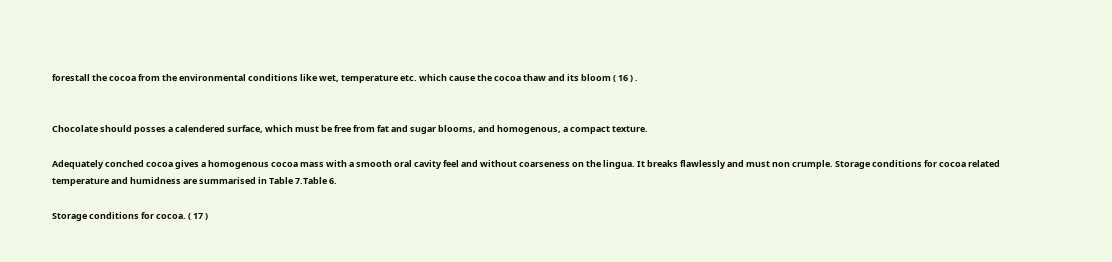forestall the cocoa from the environmental conditions like wet, temperature etc. which cause the cocoa thaw and its bloom ( 16 ) .


Chocolate should posses a calendered surface, which must be free from fat and sugar blooms, and homogenous, a compact texture.

Adequately conched cocoa gives a homogenous cocoa mass with a smooth oral cavity feel and without coarseness on the lingua. It breaks flawlessly and must non crumple. Storage conditions for cocoa related temperature and humidness are summarised in Table 7.Table 6.

Storage conditions for cocoa. ( 17 )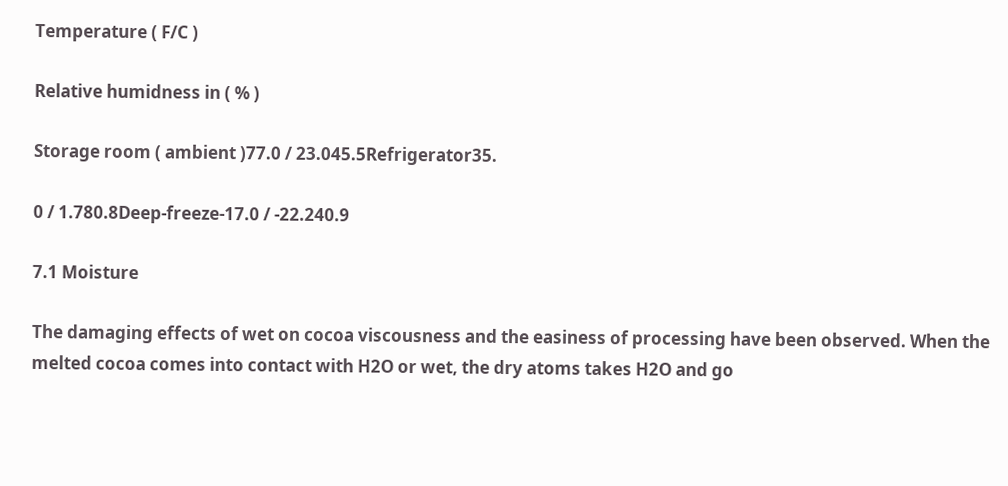Temperature ( F/C )

Relative humidness in ( % )

Storage room ( ambient )77.0 / 23.045.5Refrigerator35.

0 / 1.780.8Deep-freeze-17.0 / -22.240.9

7.1 Moisture

The damaging effects of wet on cocoa viscousness and the easiness of processing have been observed. When the melted cocoa comes into contact with H2O or wet, the dry atoms takes H2O and go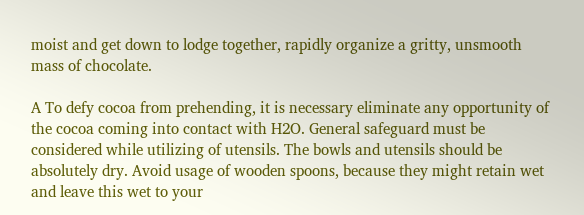moist and get down to lodge together, rapidly organize a gritty, unsmooth mass of chocolate.

A To defy cocoa from prehending, it is necessary eliminate any opportunity of the cocoa coming into contact with H2O. General safeguard must be considered while utilizing of utensils. The bowls and utensils should be absolutely dry. Avoid usage of wooden spoons, because they might retain wet and leave this wet to your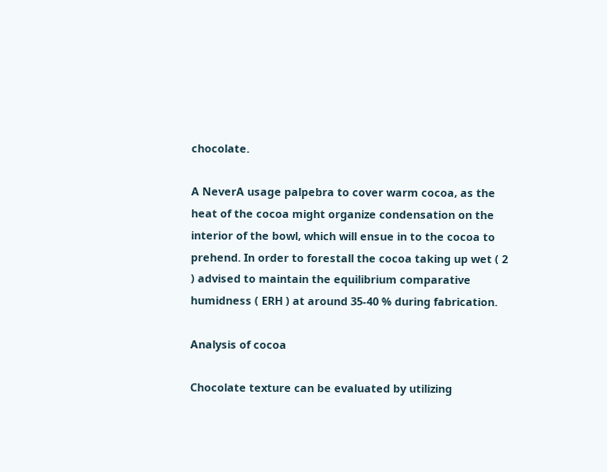chocolate.

A NeverA usage palpebra to cover warm cocoa, as the heat of the cocoa might organize condensation on the interior of the bowl, which will ensue in to the cocoa to prehend. In order to forestall the cocoa taking up wet ( 2 ) advised to maintain the equilibrium comparative humidness ( ERH ) at around 35-40 % during fabrication.

Analysis of cocoa

Chocolate texture can be evaluated by utilizing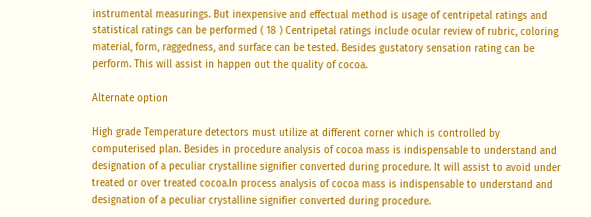instrumental measurings. But inexpensive and effectual method is usage of centripetal ratings and statistical ratings can be performed ( 18 ) Centripetal ratings include ocular review of rubric, coloring material, form, raggedness, and surface can be tested. Besides gustatory sensation rating can be perform. This will assist in happen out the quality of cocoa.

Alternate option

High grade Temperature detectors must utilize at different corner which is controlled by computerised plan. Besides in procedure analysis of cocoa mass is indispensable to understand and designation of a peculiar crystalline signifier converted during procedure. It will assist to avoid under treated or over treated cocoa.In process analysis of cocoa mass is indispensable to understand and designation of a peculiar crystalline signifier converted during procedure.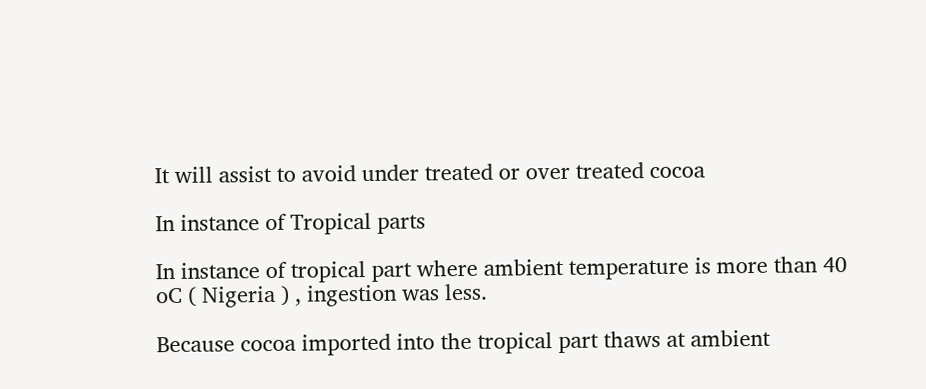It will assist to avoid under treated or over treated cocoa

In instance of Tropical parts

In instance of tropical part where ambient temperature is more than 40 oC ( Nigeria ) , ingestion was less.

Because cocoa imported into the tropical part thaws at ambient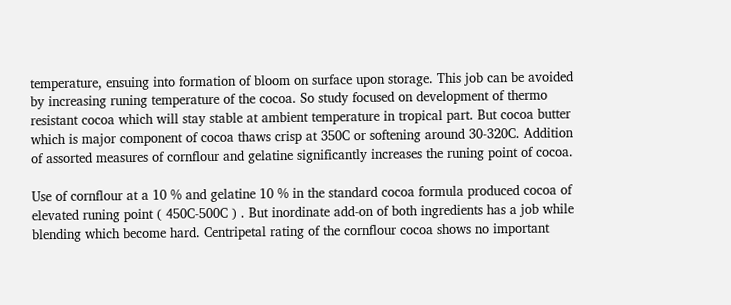temperature, ensuing into formation of bloom on surface upon storage. This job can be avoided by increasing runing temperature of the cocoa. So study focused on development of thermo resistant cocoa which will stay stable at ambient temperature in tropical part. But cocoa butter which is major component of cocoa thaws crisp at 350C or softening around 30-320C. Addition of assorted measures of cornflour and gelatine significantly increases the runing point of cocoa.

Use of cornflour at a 10 % and gelatine 10 % in the standard cocoa formula produced cocoa of elevated runing point ( 450C-500C ) . But inordinate add-on of both ingredients has a job while blending which become hard. Centripetal rating of the cornflour cocoa shows no important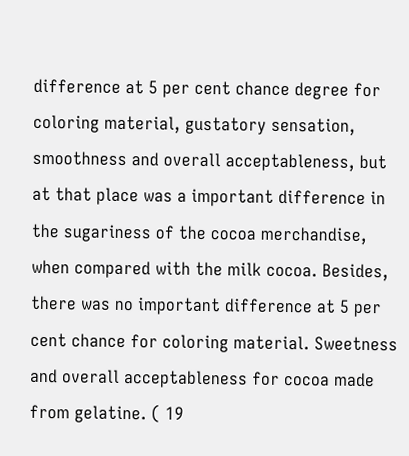difference at 5 per cent chance degree for coloring material, gustatory sensation, smoothness and overall acceptableness, but at that place was a important difference in the sugariness of the cocoa merchandise, when compared with the milk cocoa. Besides, there was no important difference at 5 per cent chance for coloring material. Sweetness and overall acceptableness for cocoa made from gelatine. ( 19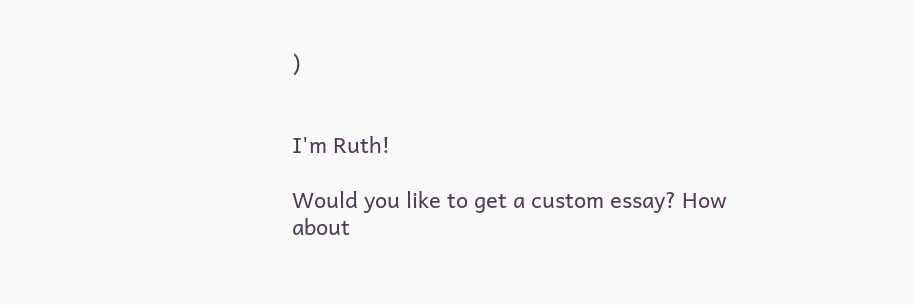)


I'm Ruth!

Would you like to get a custom essay? How about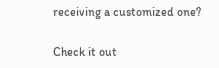receiving a customized one?

Check it out